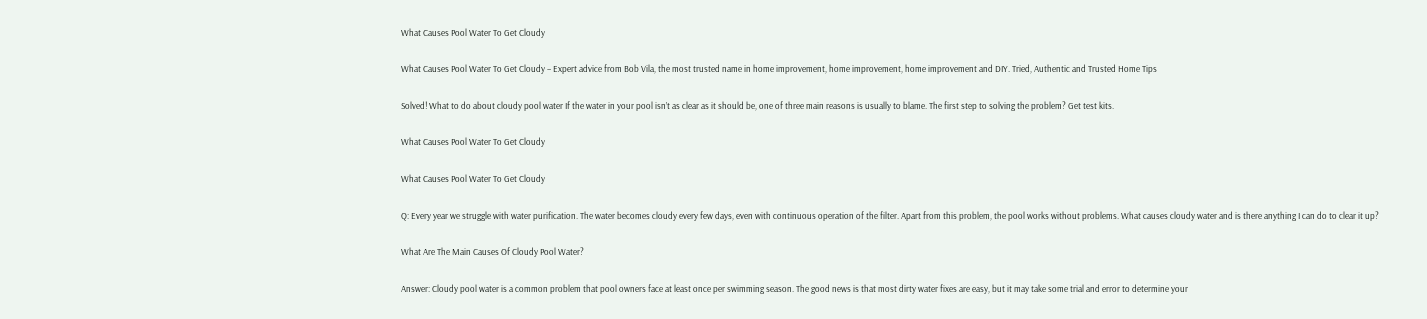What Causes Pool Water To Get Cloudy

What Causes Pool Water To Get Cloudy – Expert advice from Bob Vila, the most trusted name in home improvement, home improvement, home improvement and DIY. Tried, Authentic and Trusted Home Tips

Solved! What to do about cloudy pool water If the water in your pool isn’t as clear as it should be, one of three main reasons is usually to blame. The first step to solving the problem? Get test kits.

What Causes Pool Water To Get Cloudy

What Causes Pool Water To Get Cloudy

Q: Every year we struggle with water purification. The water becomes cloudy every few days, even with continuous operation of the filter. Apart from this problem, the pool works without problems. What causes cloudy water and is there anything I can do to clear it up?

What Are The Main Causes Of Cloudy Pool Water?

Answer: Cloudy pool water is a common problem that pool owners face at least once per swimming season. The good news is that most dirty water fixes are easy, but it may take some trial and error to determine your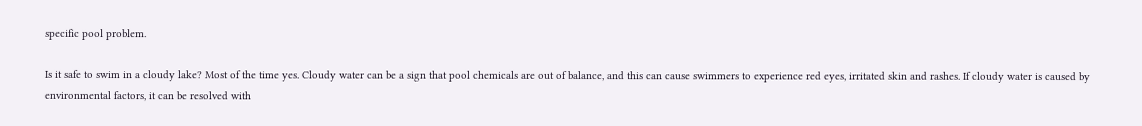specific pool problem.

Is it safe to swim in a cloudy lake? Most of the time yes. Cloudy water can be a sign that pool chemicals are out of balance, and this can cause swimmers to experience red eyes, irritated skin and rashes. If cloudy water is caused by environmental factors, it can be resolved with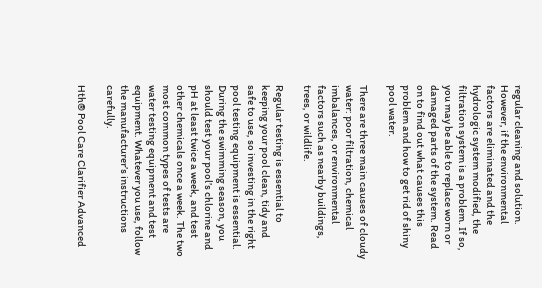regular cleaning and solution. However, if the environmental factors are eliminated and the hydrologic system modified, the filtration system is a problem. If so, you may be able to replace worn or damaged parts of the system. Read on to find out what causes this problem and how to get rid of shiny pool water.

There are three main causes of cloudy water: poor filtration, chemical imbalances, or environmental factors such as nearby buildings, trees, or wildlife.

Regular testing is essential to keeping your pool clean, tidy and safe to use, so investing in the right pool testing equipment is essential. During the swimming season, you should test your pool’s chlorine and pH at least twice a week, and test other chemicals once a week. The two most common types of tests are water testing equipment and test equipment. Whatever you use, follow the manufacturer’s instructions carefully.

Hth® Pool Care Clarifier Advanced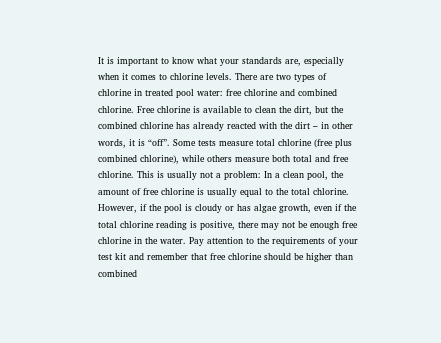It is important to know what your standards are, especially when it comes to chlorine levels. There are two types of chlorine in treated pool water: free chlorine and combined chlorine. Free chlorine is available to clean the dirt, but the combined chlorine has already reacted with the dirt – in other words, it is “off”. Some tests measure total chlorine (free plus combined chlorine), while others measure both total and free chlorine. This is usually not a problem: In a clean pool, the amount of free chlorine is usually equal to the total chlorine. However, if the pool is cloudy or has algae growth, even if the total chlorine reading is positive, there may not be enough free chlorine in the water. Pay attention to the requirements of your test kit and remember that free chlorine should be higher than combined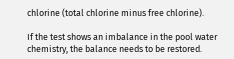chlorine (total chlorine minus free chlorine).

If the test shows an imbalance in the pool water chemistry, the balance needs to be restored.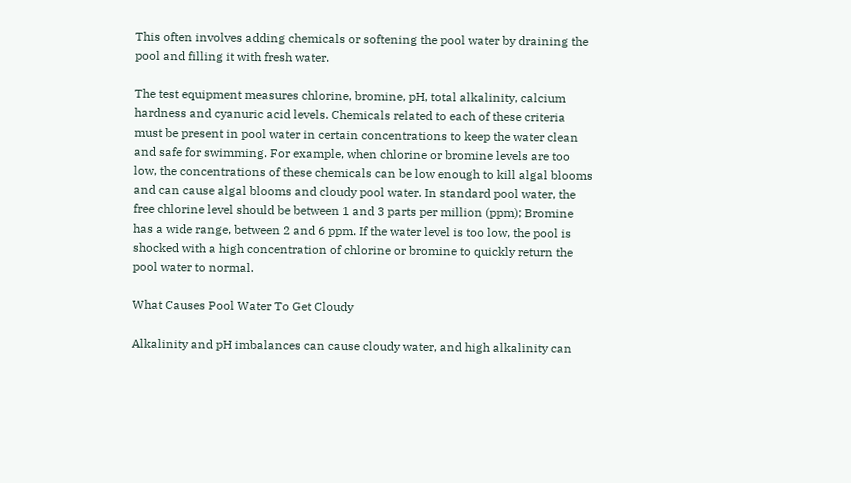This often involves adding chemicals or softening the pool water by draining the pool and filling it with fresh water.

The test equipment measures chlorine, bromine, pH, total alkalinity, calcium hardness and cyanuric acid levels. Chemicals related to each of these criteria must be present in pool water in certain concentrations to keep the water clean and safe for swimming. For example, when chlorine or bromine levels are too low, the concentrations of these chemicals can be low enough to kill algal blooms and can cause algal blooms and cloudy pool water. In standard pool water, the free chlorine level should be between 1 and 3 parts per million (ppm); Bromine has a wide range, between 2 and 6 ppm. If the water level is too low, the pool is shocked with a high concentration of chlorine or bromine to quickly return the pool water to normal.

What Causes Pool Water To Get Cloudy

Alkalinity and pH imbalances can cause cloudy water, and high alkalinity can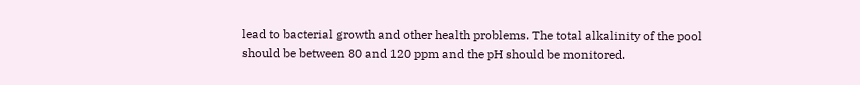lead to bacterial growth and other health problems. The total alkalinity of the pool should be between 80 and 120 ppm and the pH should be monitored.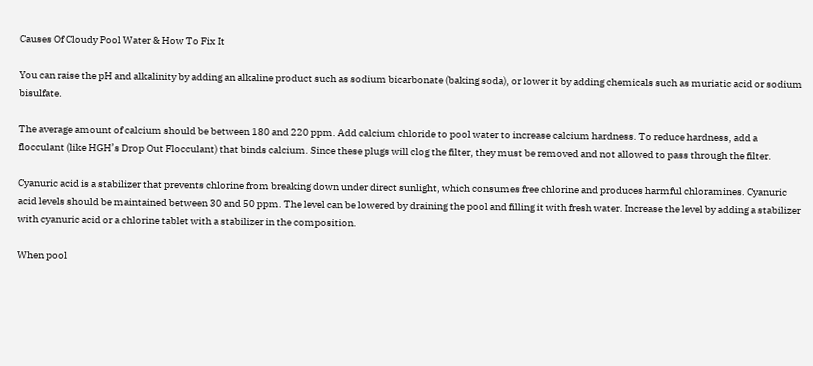Causes Of Cloudy Pool Water & How To Fix It

You can raise the pH and alkalinity by adding an alkaline product such as sodium bicarbonate (baking soda), or lower it by adding chemicals such as muriatic acid or sodium bisulfate.

The average amount of calcium should be between 180 and 220 ppm. Add calcium chloride to pool water to increase calcium hardness. To reduce hardness, add a flocculant (like HGH’s Drop Out Flocculant) that binds calcium. Since these plugs will clog the filter, they must be removed and not allowed to pass through the filter.

Cyanuric acid is a stabilizer that prevents chlorine from breaking down under direct sunlight, which consumes free chlorine and produces harmful chloramines. Cyanuric acid levels should be maintained between 30 and 50 ppm. The level can be lowered by draining the pool and filling it with fresh water. Increase the level by adding a stabilizer with cyanuric acid or a chlorine tablet with a stabilizer in the composition.

When pool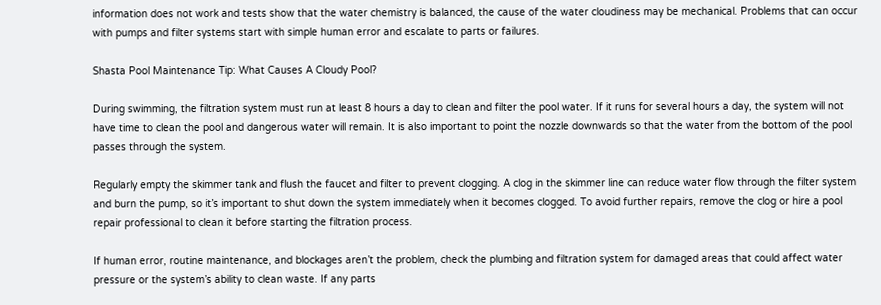information does not work and tests show that the water chemistry is balanced, the cause of the water cloudiness may be mechanical. Problems that can occur with pumps and filter systems start with simple human error and escalate to parts or failures.

Shasta Pool Maintenance Tip: What Causes A Cloudy Pool?

During swimming, the filtration system must run at least 8 hours a day to clean and filter the pool water. If it runs for several hours a day, the system will not have time to clean the pool and dangerous water will remain. It is also important to point the nozzle downwards so that the water from the bottom of the pool passes through the system.

Regularly empty the skimmer tank and flush the faucet and filter to prevent clogging. A clog in the skimmer line can reduce water flow through the filter system and burn the pump, so it’s important to shut down the system immediately when it becomes clogged. To avoid further repairs, remove the clog or hire a pool repair professional to clean it before starting the filtration process.

If human error, routine maintenance, and blockages aren’t the problem, check the plumbing and filtration system for damaged areas that could affect water pressure or the system’s ability to clean waste. If any parts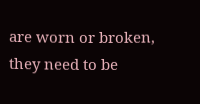are worn or broken, they need to be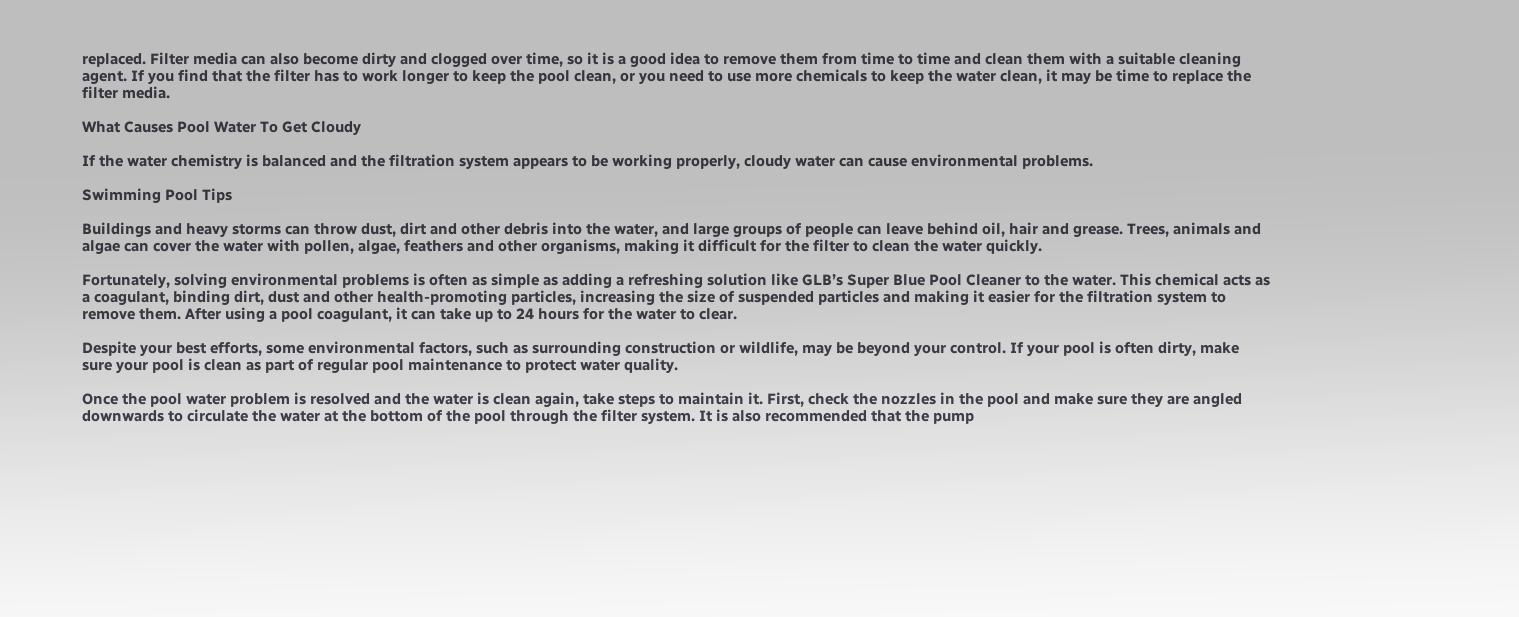replaced. Filter media can also become dirty and clogged over time, so it is a good idea to remove them from time to time and clean them with a suitable cleaning agent. If you find that the filter has to work longer to keep the pool clean, or you need to use more chemicals to keep the water clean, it may be time to replace the filter media.

What Causes Pool Water To Get Cloudy

If the water chemistry is balanced and the filtration system appears to be working properly, cloudy water can cause environmental problems.

Swimming Pool Tips

Buildings and heavy storms can throw dust, dirt and other debris into the water, and large groups of people can leave behind oil, hair and grease. Trees, animals and algae can cover the water with pollen, algae, feathers and other organisms, making it difficult for the filter to clean the water quickly.

Fortunately, solving environmental problems is often as simple as adding a refreshing solution like GLB’s Super Blue Pool Cleaner to the water. This chemical acts as a coagulant, binding dirt, dust and other health-promoting particles, increasing the size of suspended particles and making it easier for the filtration system to remove them. After using a pool coagulant, it can take up to 24 hours for the water to clear.

Despite your best efforts, some environmental factors, such as surrounding construction or wildlife, may be beyond your control. If your pool is often dirty, make sure your pool is clean as part of regular pool maintenance to protect water quality.

Once the pool water problem is resolved and the water is clean again, take steps to maintain it. First, check the nozzles in the pool and make sure they are angled downwards to circulate the water at the bottom of the pool through the filter system. It is also recommended that the pump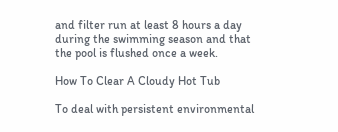and filter run at least 8 hours a day during the swimming season and that the pool is flushed once a week.

How To Clear A Cloudy Hot Tub

To deal with persistent environmental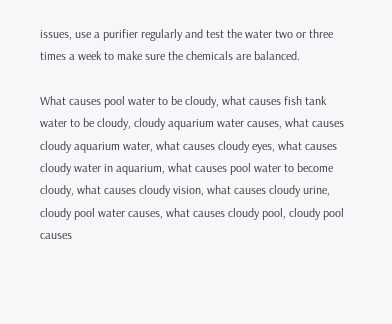issues, use a purifier regularly and test the water two or three times a week to make sure the chemicals are balanced.

What causes pool water to be cloudy, what causes fish tank water to be cloudy, cloudy aquarium water causes, what causes cloudy aquarium water, what causes cloudy eyes, what causes cloudy water in aquarium, what causes pool water to become cloudy, what causes cloudy vision, what causes cloudy urine, cloudy pool water causes, what causes cloudy pool, cloudy pool causes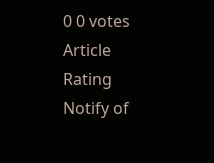0 0 votes
Article Rating
Notify of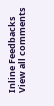Inline Feedbacks
View all comments